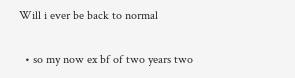Will i ever be back to normal

  • so my now ex bf of two years two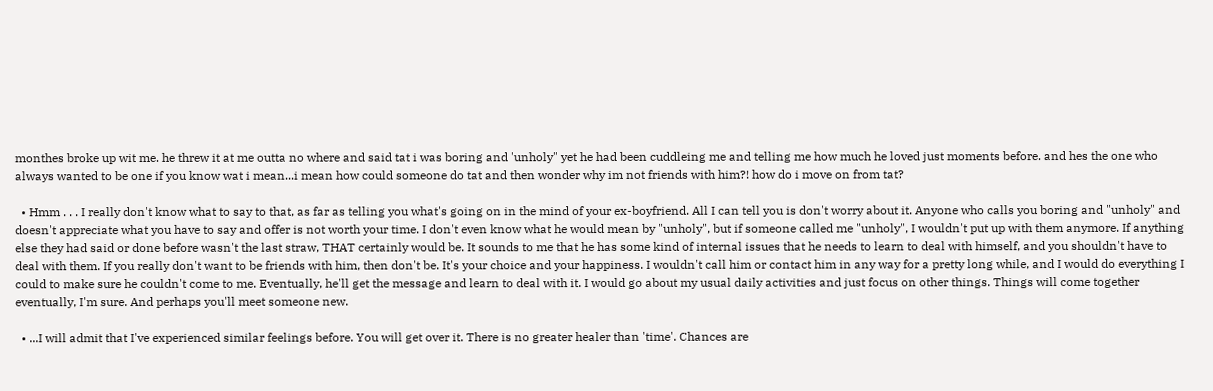monthes broke up wit me. he threw it at me outta no where and said tat i was boring and 'unholy" yet he had been cuddleing me and telling me how much he loved just moments before. and hes the one who always wanted to be one if you know wat i mean...i mean how could someone do tat and then wonder why im not friends with him?! how do i move on from tat?

  • Hmm . . . I really don't know what to say to that, as far as telling you what's going on in the mind of your ex-boyfriend. All I can tell you is don't worry about it. Anyone who calls you boring and "unholy" and doesn't appreciate what you have to say and offer is not worth your time. I don't even know what he would mean by "unholy", but if someone called me "unholy", I wouldn't put up with them anymore. If anything else they had said or done before wasn't the last straw, THAT certainly would be. It sounds to me that he has some kind of internal issues that he needs to learn to deal with himself, and you shouldn't have to deal with them. If you really don't want to be friends with him, then don't be. It's your choice and your happiness. I wouldn't call him or contact him in any way for a pretty long while, and I would do everything I could to make sure he couldn't come to me. Eventually, he'll get the message and learn to deal with it. I would go about my usual daily activities and just focus on other things. Things will come together eventually, I'm sure. And perhaps you'll meet someone new.

  • ...I will admit that I've experienced similar feelings before. You will get over it. There is no greater healer than 'time'. Chances are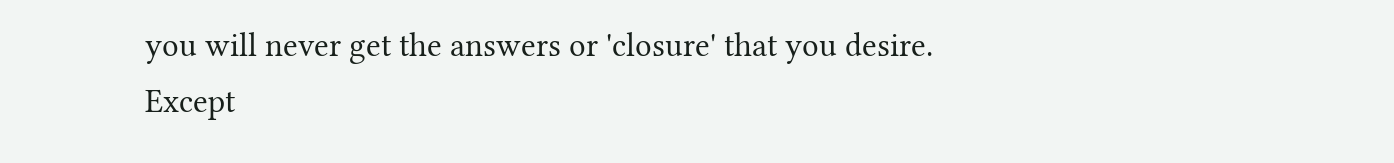you will never get the answers or 'closure' that you desire. Except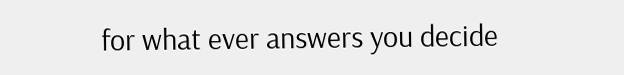for what ever answers you decide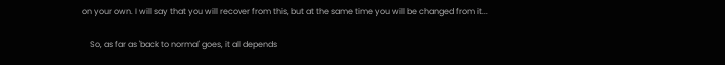on your own. I will say that you will recover from this, but at the same time you will be changed from it...

    So, as far as 'back to normal' goes, it all depends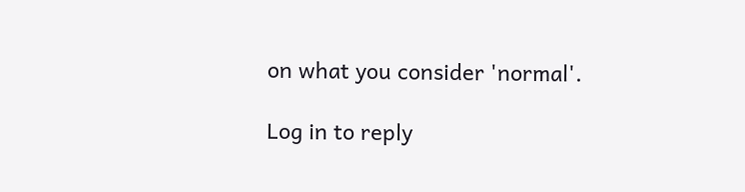on what you consider 'normal'.

Log in to reply